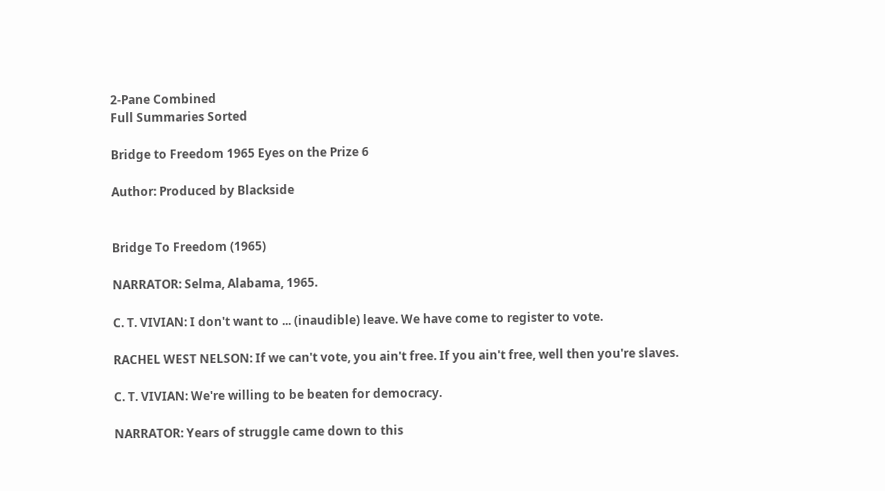2-Pane Combined
Full Summaries Sorted

Bridge to Freedom 1965 Eyes on the Prize 6

Author: Produced by Blackside


Bridge To Freedom (1965)

NARRATOR: Selma, Alabama, 1965.

C. T. VIVIAN: I don't want to ... (inaudible) leave. We have come to register to vote.

RACHEL WEST NELSON: If we can't vote, you ain't free. If you ain't free, well then you're slaves.

C. T. VIVIAN: We're willing to be beaten for democracy.

NARRATOR: Years of struggle came down to this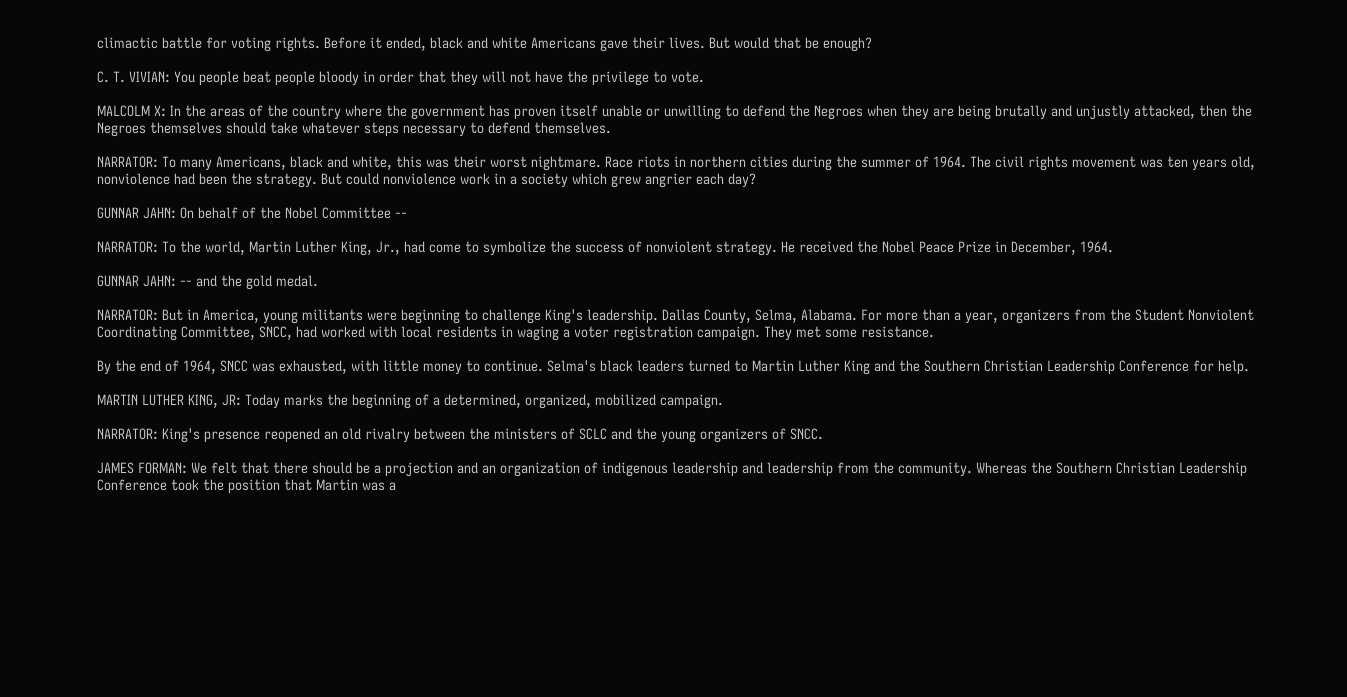climactic battle for voting rights. Before it ended, black and white Americans gave their lives. But would that be enough?

C. T. VIVIAN: You people beat people bloody in order that they will not have the privilege to vote.

MALCOLM X: In the areas of the country where the government has proven itself unable or unwilling to defend the Negroes when they are being brutally and unjustly attacked, then the Negroes themselves should take whatever steps necessary to defend themselves.

NARRATOR: To many Americans, black and white, this was their worst nightmare. Race riots in northern cities during the summer of 1964. The civil rights movement was ten years old, nonviolence had been the strategy. But could nonviolence work in a society which grew angrier each day?

GUNNAR JAHN: On behalf of the Nobel Committee --

NARRATOR: To the world, Martin Luther King, Jr., had come to symbolize the success of nonviolent strategy. He received the Nobel Peace Prize in December, 1964.

GUNNAR JAHN: -- and the gold medal.

NARRATOR: But in America, young militants were beginning to challenge King's leadership. Dallas County, Selma, Alabama. For more than a year, organizers from the Student Nonviolent Coordinating Committee, SNCC, had worked with local residents in waging a voter registration campaign. They met some resistance.

By the end of 1964, SNCC was exhausted, with little money to continue. Selma's black leaders turned to Martin Luther King and the Southern Christian Leadership Conference for help.

MARTIN LUTHER KING, JR: Today marks the beginning of a determined, organized, mobilized campaign.

NARRATOR: King's presence reopened an old rivalry between the ministers of SCLC and the young organizers of SNCC.

JAMES FORMAN: We felt that there should be a projection and an organization of indigenous leadership and leadership from the community. Whereas the Southern Christian Leadership Conference took the position that Martin was a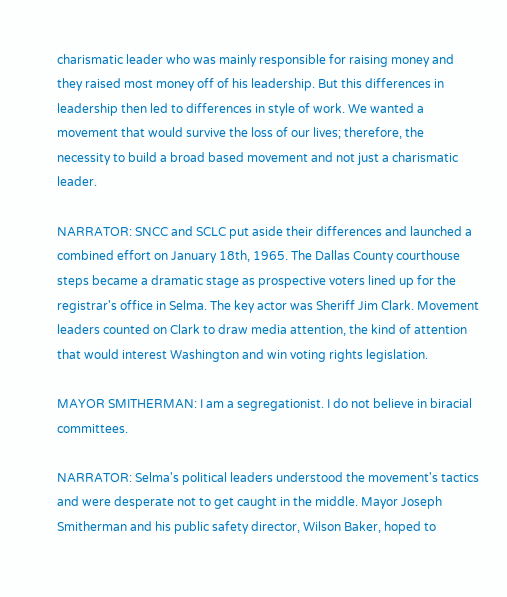charismatic leader who was mainly responsible for raising money and they raised most money off of his leadership. But this differences in leadership then led to differences in style of work. We wanted a movement that would survive the loss of our lives; therefore, the necessity to build a broad based movement and not just a charismatic leader.

NARRATOR: SNCC and SCLC put aside their differences and launched a combined effort on January 18th, 1965. The Dallas County courthouse steps became a dramatic stage as prospective voters lined up for the registrar's office in Selma. The key actor was Sheriff Jim Clark. Movement leaders counted on Clark to draw media attention, the kind of attention that would interest Washington and win voting rights legislation.

MAYOR SMITHERMAN: I am a segregationist. I do not believe in biracial committees.

NARRATOR: Selma's political leaders understood the movement's tactics and were desperate not to get caught in the middle. Mayor Joseph Smitherman and his public safety director, Wilson Baker, hoped to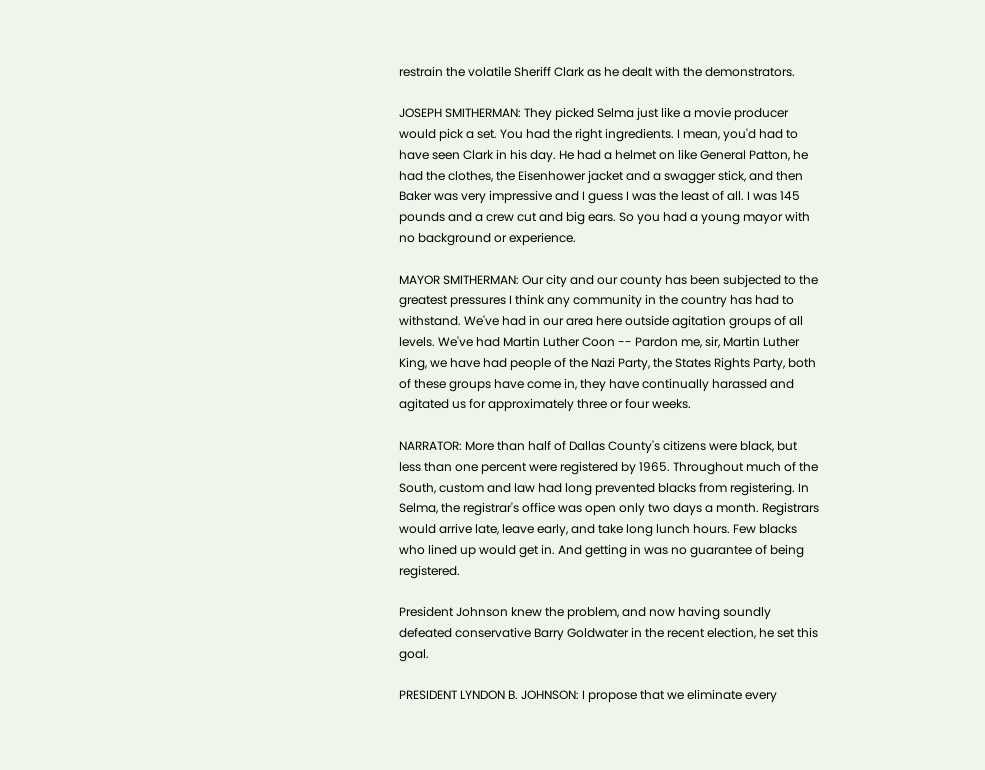restrain the volatile Sheriff Clark as he dealt with the demonstrators.

JOSEPH SMITHERMAN: They picked Selma just like a movie producer would pick a set. You had the right ingredients. I mean, you'd had to have seen Clark in his day. He had a helmet on like General Patton, he had the clothes, the Eisenhower jacket and a swagger stick, and then Baker was very impressive and I guess I was the least of all. I was 145 pounds and a crew cut and big ears. So you had a young mayor with no background or experience.

MAYOR SMITHERMAN: Our city and our county has been subjected to the greatest pressures I think any community in the country has had to withstand. We've had in our area here outside agitation groups of all levels. We've had Martin Luther Coon -- Pardon me, sir, Martin Luther King, we have had people of the Nazi Party, the States Rights Party, both of these groups have come in, they have continually harassed and agitated us for approximately three or four weeks.

NARRATOR: More than half of Dallas County's citizens were black, but less than one percent were registered by 1965. Throughout much of the South, custom and law had long prevented blacks from registering. In Selma, the registrar's office was open only two days a month. Registrars would arrive late, leave early, and take long lunch hours. Few blacks who lined up would get in. And getting in was no guarantee of being registered.

President Johnson knew the problem, and now having soundly defeated conservative Barry Goldwater in the recent election, he set this goal.

PRESIDENT LYNDON B. JOHNSON: I propose that we eliminate every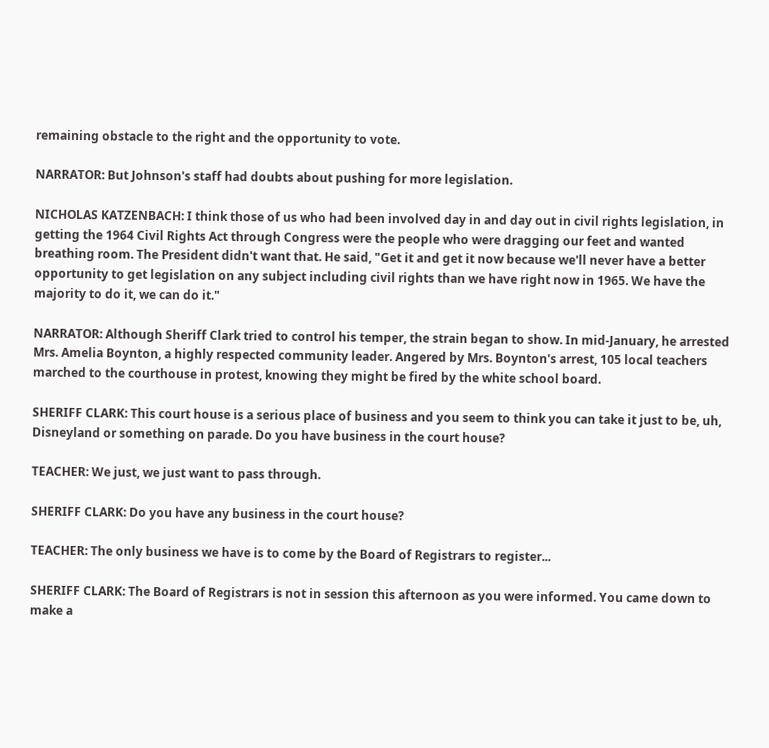remaining obstacle to the right and the opportunity to vote.

NARRATOR: But Johnson's staff had doubts about pushing for more legislation.

NICHOLAS KATZENBACH: I think those of us who had been involved day in and day out in civil rights legislation, in getting the 1964 Civil Rights Act through Congress were the people who were dragging our feet and wanted breathing room. The President didn't want that. He said, "Get it and get it now because we'll never have a better opportunity to get legislation on any subject including civil rights than we have right now in 1965. We have the majority to do it, we can do it."

NARRATOR: Although Sheriff Clark tried to control his temper, the strain began to show. In mid-January, he arrested Mrs. Amelia Boynton, a highly respected community leader. Angered by Mrs. Boynton's arrest, 105 local teachers marched to the courthouse in protest, knowing they might be fired by the white school board.

SHERIFF CLARK: This court house is a serious place of business and you seem to think you can take it just to be, uh, Disneyland or something on parade. Do you have business in the court house?

TEACHER: We just, we just want to pass through.

SHERIFF CLARK: Do you have any business in the court house?

TEACHER: The only business we have is to come by the Board of Registrars to register...

SHERIFF CLARK: The Board of Registrars is not in session this afternoon as you were informed. You came down to make a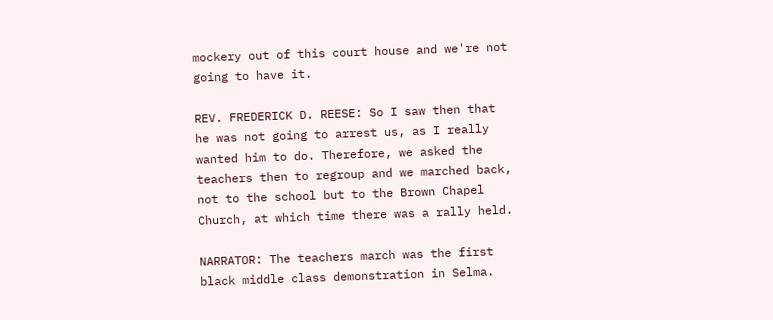mockery out of this court house and we're not going to have it.

REV. FREDERICK D. REESE: So I saw then that he was not going to arrest us, as I really wanted him to do. Therefore, we asked the teachers then to regroup and we marched back, not to the school but to the Brown Chapel Church, at which time there was a rally held.

NARRATOR: The teachers march was the first black middle class demonstration in Selma.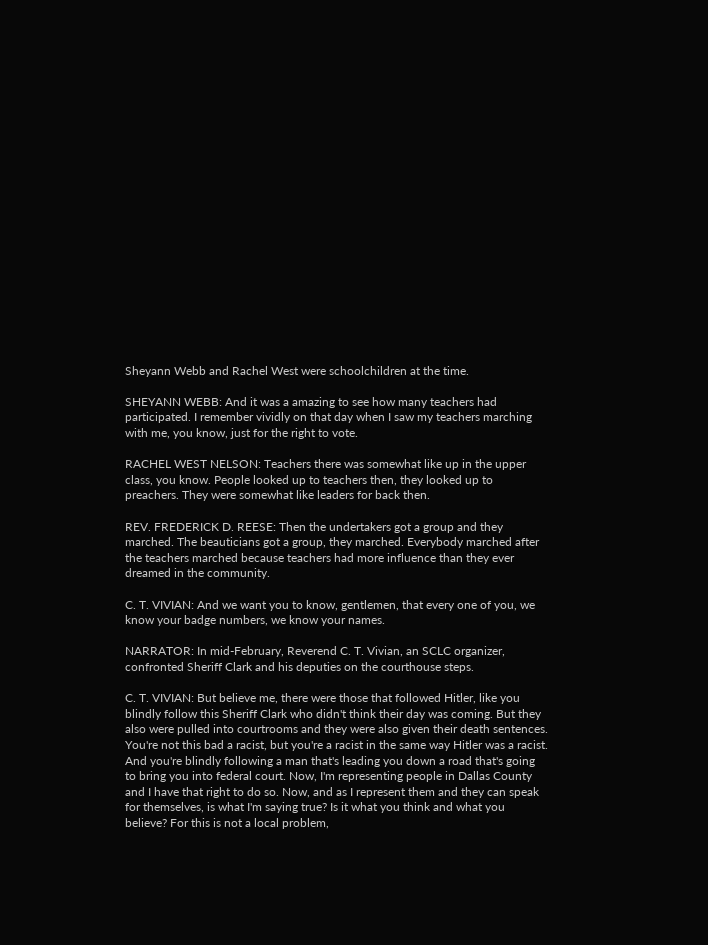Sheyann Webb and Rachel West were schoolchildren at the time.

SHEYANN WEBB: And it was a amazing to see how many teachers had participated. I remember vividly on that day when I saw my teachers marching with me, you know, just for the right to vote.

RACHEL WEST NELSON: Teachers there was somewhat like up in the upper class, you know. People looked up to teachers then, they looked up to preachers. They were somewhat like leaders for back then.

REV. FREDERICK D. REESE: Then the undertakers got a group and they marched. The beauticians got a group, they marched. Everybody marched after the teachers marched because teachers had more influence than they ever dreamed in the community.

C. T. VIVIAN: And we want you to know, gentlemen, that every one of you, we know your badge numbers, we know your names.

NARRATOR: In mid-February, Reverend C. T. Vivian, an SCLC organizer, confronted Sheriff Clark and his deputies on the courthouse steps.

C. T. VIVIAN: But believe me, there were those that followed Hitler, like you blindly follow this Sheriff Clark who didn't think their day was coming. But they also were pulled into courtrooms and they were also given their death sentences. You're not this bad a racist, but you're a racist in the same way Hitler was a racist. And you're blindly following a man that's leading you down a road that's going to bring you into federal court. Now, I'm representing people in Dallas County and I have that right to do so. Now, and as I represent them and they can speak for themselves, is what I'm saying true? Is it what you think and what you believe? For this is not a local problem,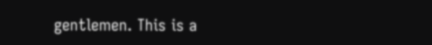gentlemen. This is a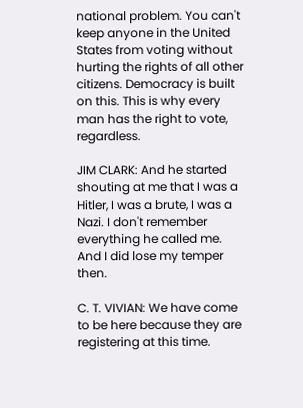national problem. You can't keep anyone in the United States from voting without hurting the rights of all other citizens. Democracy is built on this. This is why every man has the right to vote, regardless.

JIM CLARK: And he started shouting at me that I was a Hitler, I was a brute, I was a Nazi. I don't remember everything he called me. And I did lose my temper then.

C. T. VIVIAN: We have come to be here because they are registering at this time.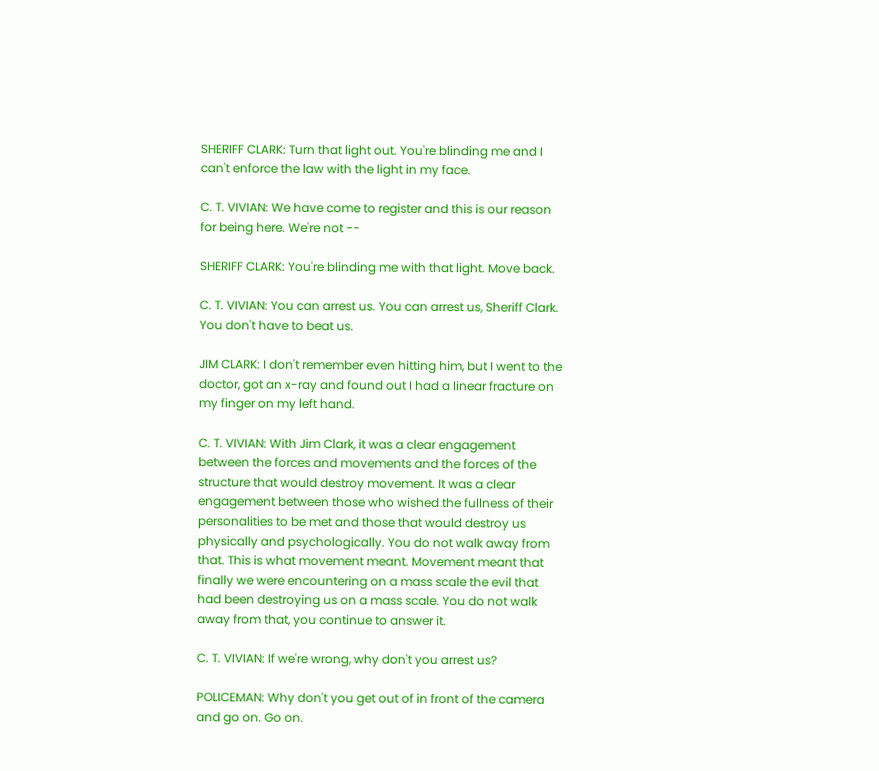SHERIFF CLARK: Turn that light out. You're blinding me and I can't enforce the law with the light in my face.

C. T. VIVIAN: We have come to register and this is our reason for being here. We're not --

SHERIFF CLARK: You're blinding me with that light. Move back.

C. T. VIVIAN: You can arrest us. You can arrest us, Sheriff Clark. You don't have to beat us.

JIM CLARK: I don't remember even hitting him, but I went to the doctor, got an x-ray and found out I had a linear fracture on my finger on my left hand.

C. T. VIVIAN: With Jim Clark, it was a clear engagement between the forces and movements and the forces of the structure that would destroy movement. It was a clear engagement between those who wished the fullness of their personalities to be met and those that would destroy us physically and psychologically. You do not walk away from that. This is what movement meant. Movement meant that finally we were encountering on a mass scale the evil that had been destroying us on a mass scale. You do not walk away from that, you continue to answer it.

C. T. VIVIAN: If we're wrong, why don't you arrest us?

POLICEMAN: Why don't you get out of in front of the camera and go on. Go on.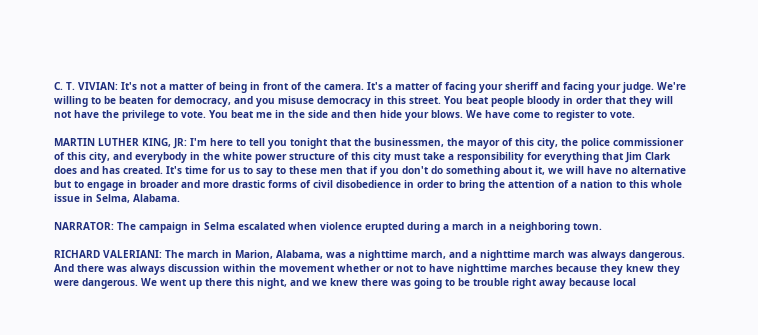C. T. VIVIAN: It's not a matter of being in front of the camera. It's a matter of facing your sheriff and facing your judge. We're willing to be beaten for democracy, and you misuse democracy in this street. You beat people bloody in order that they will not have the privilege to vote. You beat me in the side and then hide your blows. We have come to register to vote.

MARTIN LUTHER KING, JR: I'm here to tell you tonight that the businessmen, the mayor of this city, the police commissioner of this city, and everybody in the white power structure of this city must take a responsibility for everything that Jim Clark does and has created. It's time for us to say to these men that if you don't do something about it, we will have no alternative but to engage in broader and more drastic forms of civil disobedience in order to bring the attention of a nation to this whole issue in Selma, Alabama.

NARRATOR: The campaign in Selma escalated when violence erupted during a march in a neighboring town.

RICHARD VALERIANI: The march in Marion, Alabama, was a nighttime march, and a nighttime march was always dangerous. And there was always discussion within the movement whether or not to have nighttime marches because they knew they were dangerous. We went up there this night, and we knew there was going to be trouble right away because local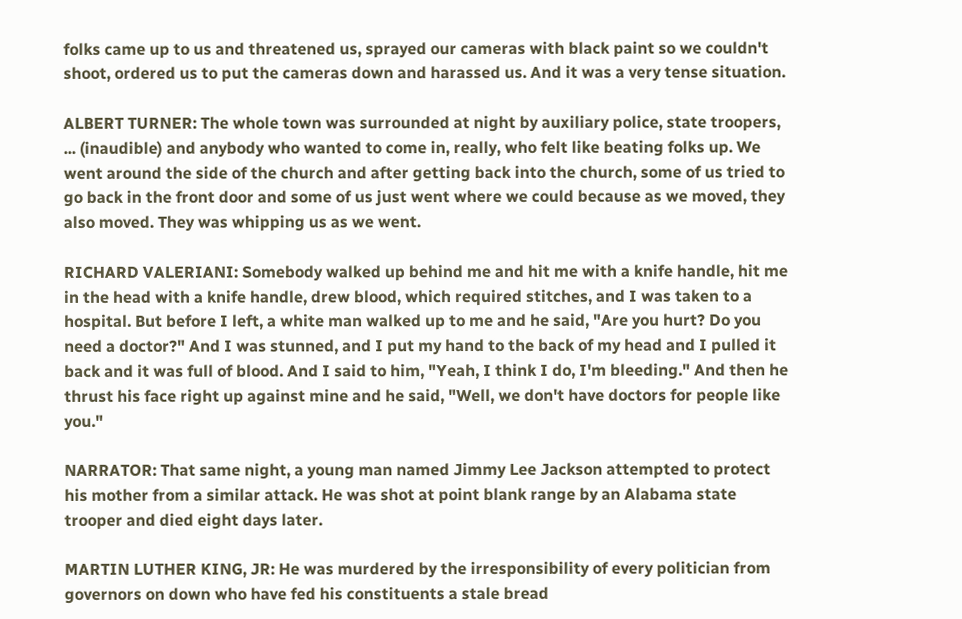folks came up to us and threatened us, sprayed our cameras with black paint so we couldn't shoot, ordered us to put the cameras down and harassed us. And it was a very tense situation.

ALBERT TURNER: The whole town was surrounded at night by auxiliary police, state troopers, ... (inaudible) and anybody who wanted to come in, really, who felt like beating folks up. We went around the side of the church and after getting back into the church, some of us tried to go back in the front door and some of us just went where we could because as we moved, they also moved. They was whipping us as we went.

RICHARD VALERIANI: Somebody walked up behind me and hit me with a knife handle, hit me in the head with a knife handle, drew blood, which required stitches, and I was taken to a hospital. But before I left, a white man walked up to me and he said, "Are you hurt? Do you need a doctor?" And I was stunned, and I put my hand to the back of my head and I pulled it back and it was full of blood. And I said to him, "Yeah, I think I do, I'm bleeding." And then he thrust his face right up against mine and he said, "Well, we don't have doctors for people like you."

NARRATOR: That same night, a young man named Jimmy Lee Jackson attempted to protect his mother from a similar attack. He was shot at point blank range by an Alabama state trooper and died eight days later.

MARTIN LUTHER KING, JR: He was murdered by the irresponsibility of every politician from governors on down who have fed his constituents a stale bread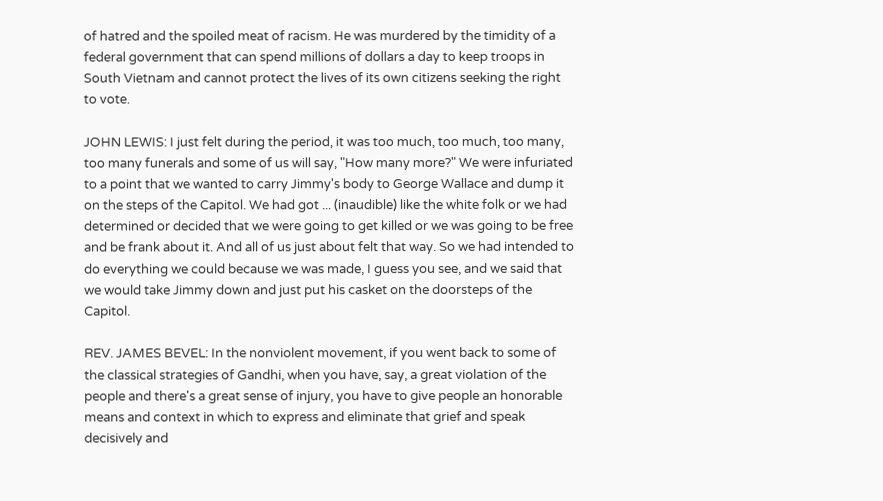of hatred and the spoiled meat of racism. He was murdered by the timidity of a federal government that can spend millions of dollars a day to keep troops in South Vietnam and cannot protect the lives of its own citizens seeking the right to vote.

JOHN LEWIS: I just felt during the period, it was too much, too much, too many, too many funerals and some of us will say, "How many more?" We were infuriated to a point that we wanted to carry Jimmy's body to George Wallace and dump it on the steps of the Capitol. We had got ... (inaudible) like the white folk or we had determined or decided that we were going to get killed or we was going to be free and be frank about it. And all of us just about felt that way. So we had intended to do everything we could because we was made, I guess you see, and we said that we would take Jimmy down and just put his casket on the doorsteps of the Capitol.

REV. JAMES BEVEL: In the nonviolent movement, if you went back to some of the classical strategies of Gandhi, when you have, say, a great violation of the people and there's a great sense of injury, you have to give people an honorable means and context in which to express and eliminate that grief and speak decisively and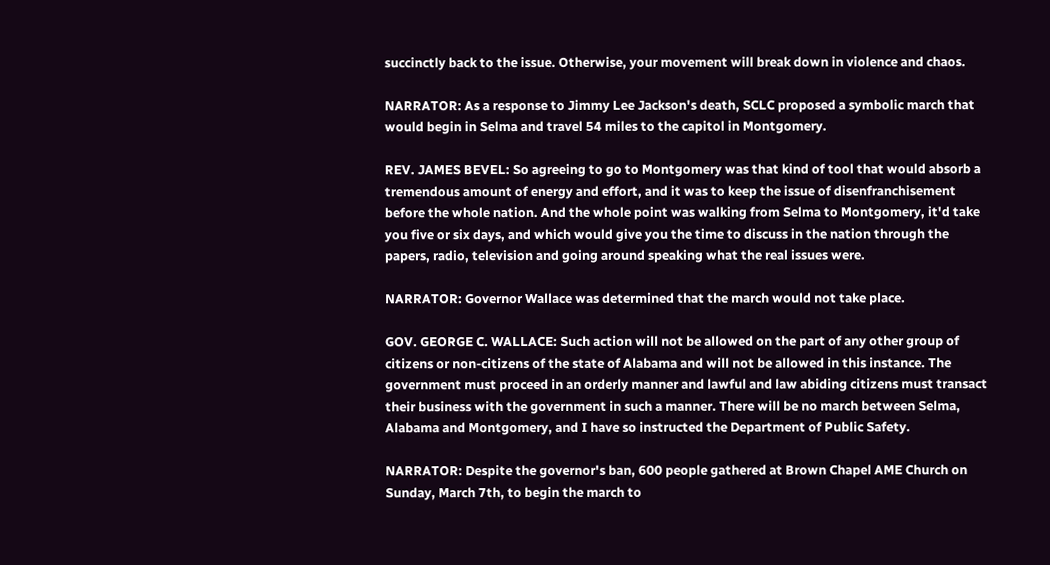succinctly back to the issue. Otherwise, your movement will break down in violence and chaos.

NARRATOR: As a response to Jimmy Lee Jackson's death, SCLC proposed a symbolic march that would begin in Selma and travel 54 miles to the capitol in Montgomery.

REV. JAMES BEVEL: So agreeing to go to Montgomery was that kind of tool that would absorb a tremendous amount of energy and effort, and it was to keep the issue of disenfranchisement before the whole nation. And the whole point was walking from Selma to Montgomery, it'd take you five or six days, and which would give you the time to discuss in the nation through the papers, radio, television and going around speaking what the real issues were.

NARRATOR: Governor Wallace was determined that the march would not take place.

GOV. GEORGE C. WALLACE: Such action will not be allowed on the part of any other group of citizens or non-citizens of the state of Alabama and will not be allowed in this instance. The government must proceed in an orderly manner and lawful and law abiding citizens must transact their business with the government in such a manner. There will be no march between Selma, Alabama and Montgomery, and I have so instructed the Department of Public Safety.

NARRATOR: Despite the governor's ban, 600 people gathered at Brown Chapel AME Church on Sunday, March 7th, to begin the march to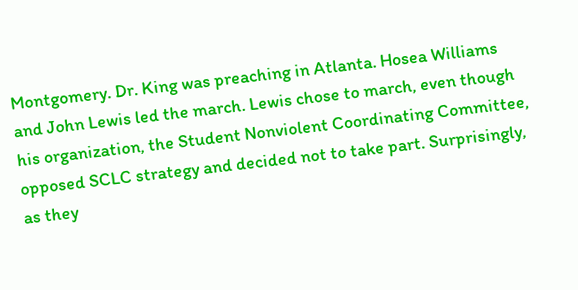Montgomery. Dr. King was preaching in Atlanta. Hosea Williams and John Lewis led the march. Lewis chose to march, even though his organization, the Student Nonviolent Coordinating Committee, opposed SCLC strategy and decided not to take part. Surprisingly, as they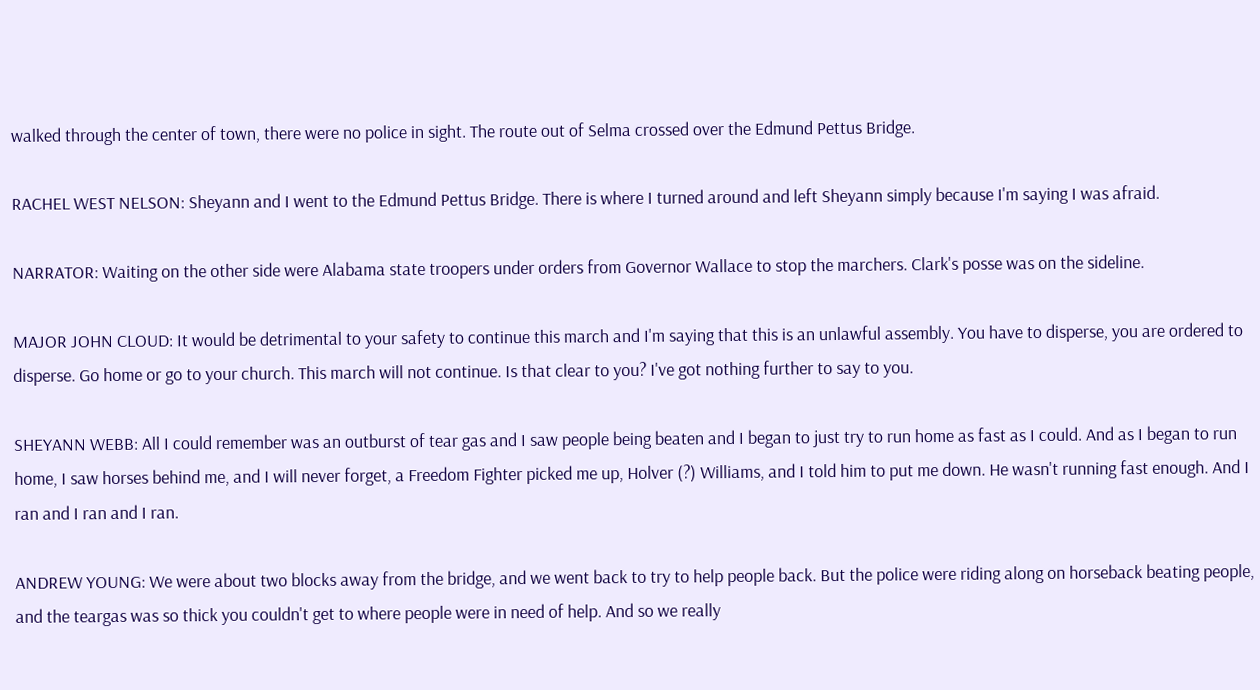walked through the center of town, there were no police in sight. The route out of Selma crossed over the Edmund Pettus Bridge.

RACHEL WEST NELSON: Sheyann and I went to the Edmund Pettus Bridge. There is where I turned around and left Sheyann simply because I'm saying I was afraid.

NARRATOR: Waiting on the other side were Alabama state troopers under orders from Governor Wallace to stop the marchers. Clark's posse was on the sideline.

MAJOR JOHN CLOUD: It would be detrimental to your safety to continue this march and I'm saying that this is an unlawful assembly. You have to disperse, you are ordered to disperse. Go home or go to your church. This march will not continue. Is that clear to you? I've got nothing further to say to you.

SHEYANN WEBB: All I could remember was an outburst of tear gas and I saw people being beaten and I began to just try to run home as fast as I could. And as I began to run home, I saw horses behind me, and I will never forget, a Freedom Fighter picked me up, Holver (?) Williams, and I told him to put me down. He wasn't running fast enough. And I ran and I ran and I ran.

ANDREW YOUNG: We were about two blocks away from the bridge, and we went back to try to help people back. But the police were riding along on horseback beating people, and the teargas was so thick you couldn't get to where people were in need of help. And so we really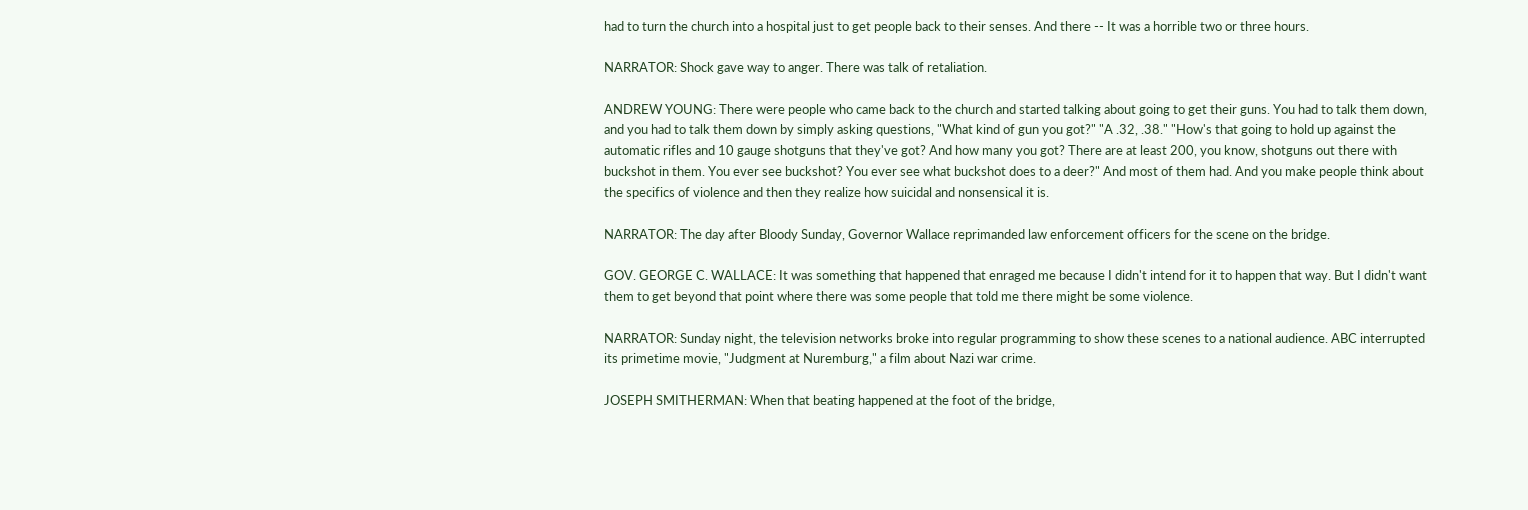had to turn the church into a hospital just to get people back to their senses. And there -- It was a horrible two or three hours.

NARRATOR: Shock gave way to anger. There was talk of retaliation.

ANDREW YOUNG: There were people who came back to the church and started talking about going to get their guns. You had to talk them down, and you had to talk them down by simply asking questions, "What kind of gun you got?" "A .32, .38." "How's that going to hold up against the automatic rifles and 10 gauge shotguns that they've got? And how many you got? There are at least 200, you know, shotguns out there with buckshot in them. You ever see buckshot? You ever see what buckshot does to a deer?" And most of them had. And you make people think about the specifics of violence and then they realize how suicidal and nonsensical it is.

NARRATOR: The day after Bloody Sunday, Governor Wallace reprimanded law enforcement officers for the scene on the bridge.

GOV. GEORGE C. WALLACE: It was something that happened that enraged me because I didn't intend for it to happen that way. But I didn't want them to get beyond that point where there was some people that told me there might be some violence.

NARRATOR: Sunday night, the television networks broke into regular programming to show these scenes to a national audience. ABC interrupted its primetime movie, "Judgment at Nuremburg," a film about Nazi war crime.

JOSEPH SMITHERMAN: When that beating happened at the foot of the bridge,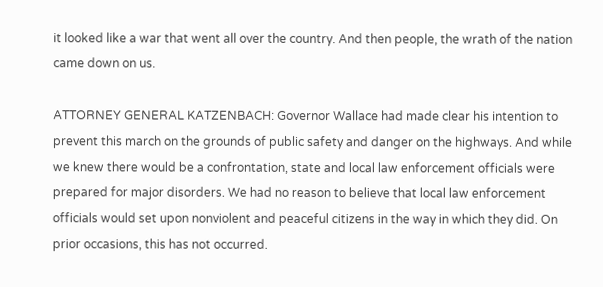it looked like a war that went all over the country. And then people, the wrath of the nation came down on us.

ATTORNEY GENERAL KATZENBACH: Governor Wallace had made clear his intention to prevent this march on the grounds of public safety and danger on the highways. And while we knew there would be a confrontation, state and local law enforcement officials were prepared for major disorders. We had no reason to believe that local law enforcement officials would set upon nonviolent and peaceful citizens in the way in which they did. On prior occasions, this has not occurred.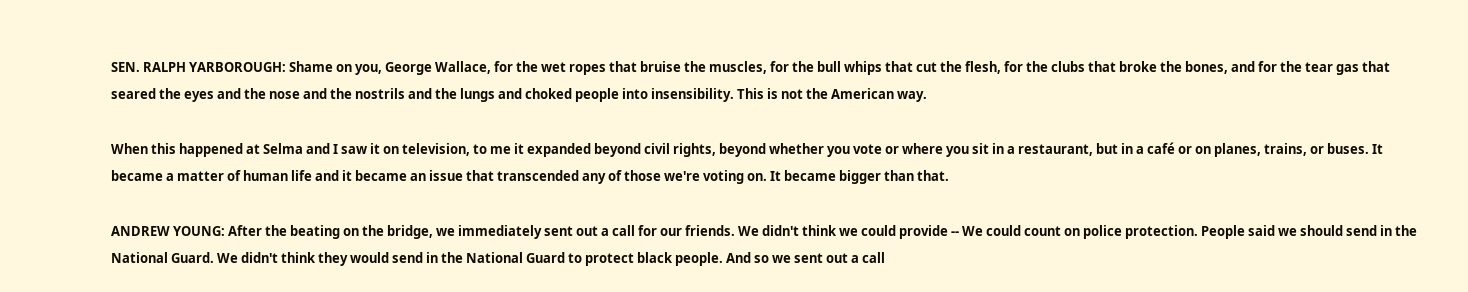SEN. RALPH YARBOROUGH: Shame on you, George Wallace, for the wet ropes that bruise the muscles, for the bull whips that cut the flesh, for the clubs that broke the bones, and for the tear gas that seared the eyes and the nose and the nostrils and the lungs and choked people into insensibility. This is not the American way.

When this happened at Selma and I saw it on television, to me it expanded beyond civil rights, beyond whether you vote or where you sit in a restaurant, but in a café or on planes, trains, or buses. It became a matter of human life and it became an issue that transcended any of those we're voting on. It became bigger than that.

ANDREW YOUNG: After the beating on the bridge, we immediately sent out a call for our friends. We didn't think we could provide -- We could count on police protection. People said we should send in the National Guard. We didn't think they would send in the National Guard to protect black people. And so we sent out a call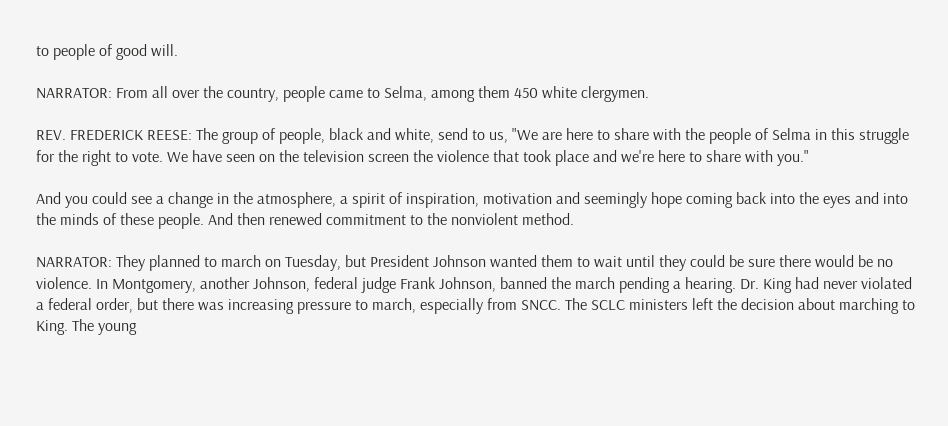to people of good will.

NARRATOR: From all over the country, people came to Selma, among them 450 white clergymen.

REV. FREDERICK REESE: The group of people, black and white, send to us, "We are here to share with the people of Selma in this struggle for the right to vote. We have seen on the television screen the violence that took place and we're here to share with you."

And you could see a change in the atmosphere, a spirit of inspiration, motivation and seemingly hope coming back into the eyes and into the minds of these people. And then renewed commitment to the nonviolent method.

NARRATOR: They planned to march on Tuesday, but President Johnson wanted them to wait until they could be sure there would be no violence. In Montgomery, another Johnson, federal judge Frank Johnson, banned the march pending a hearing. Dr. King had never violated a federal order, but there was increasing pressure to march, especially from SNCC. The SCLC ministers left the decision about marching to King. The young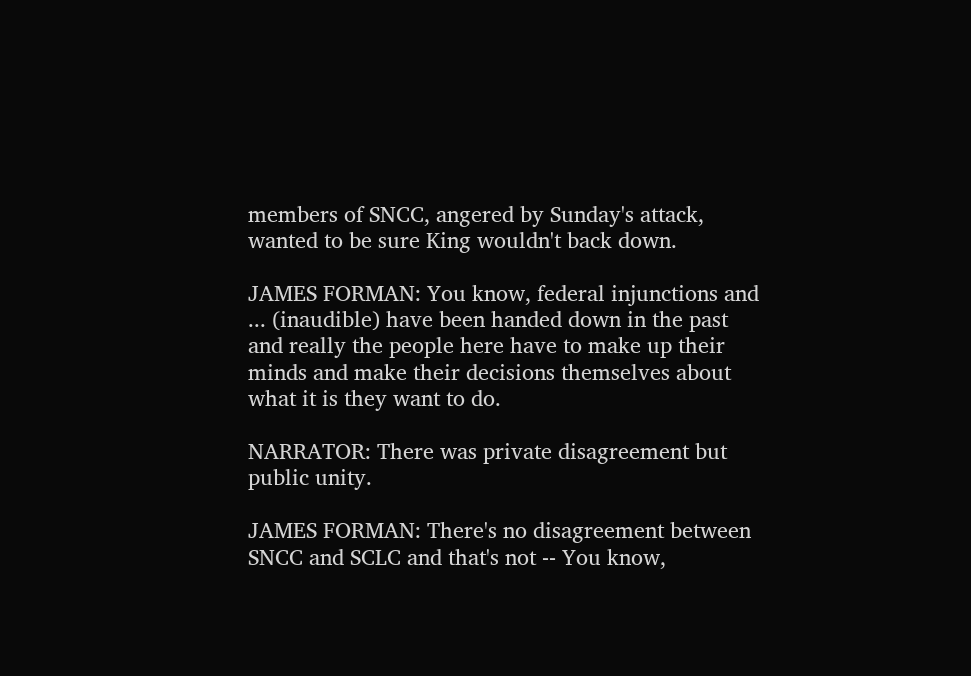members of SNCC, angered by Sunday's attack, wanted to be sure King wouldn't back down.

JAMES FORMAN: You know, federal injunctions and ... (inaudible) have been handed down in the past and really the people here have to make up their minds and make their decisions themselves about what it is they want to do.

NARRATOR: There was private disagreement but public unity.

JAMES FORMAN: There's no disagreement between SNCC and SCLC and that's not -- You know,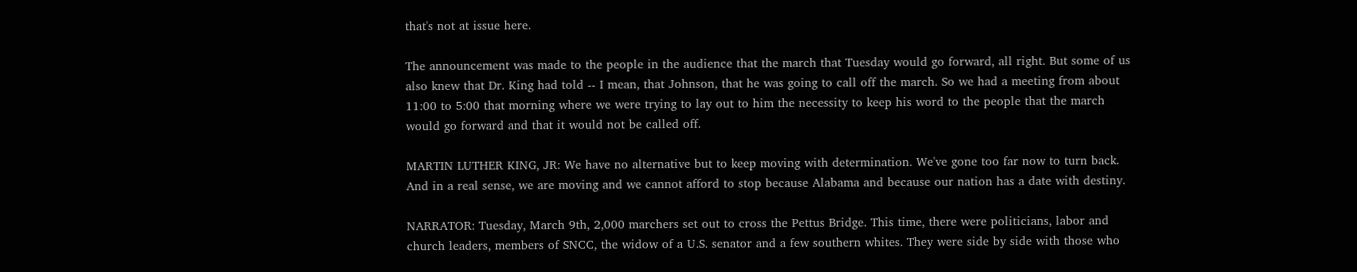that's not at issue here.

The announcement was made to the people in the audience that the march that Tuesday would go forward, all right. But some of us also knew that Dr. King had told -- I mean, that Johnson, that he was going to call off the march. So we had a meeting from about 11:00 to 5:00 that morning where we were trying to lay out to him the necessity to keep his word to the people that the march would go forward and that it would not be called off.

MARTIN LUTHER KING, JR: We have no alternative but to keep moving with determination. We've gone too far now to turn back. And in a real sense, we are moving and we cannot afford to stop because Alabama and because our nation has a date with destiny.

NARRATOR: Tuesday, March 9th, 2,000 marchers set out to cross the Pettus Bridge. This time, there were politicians, labor and church leaders, members of SNCC, the widow of a U.S. senator and a few southern whites. They were side by side with those who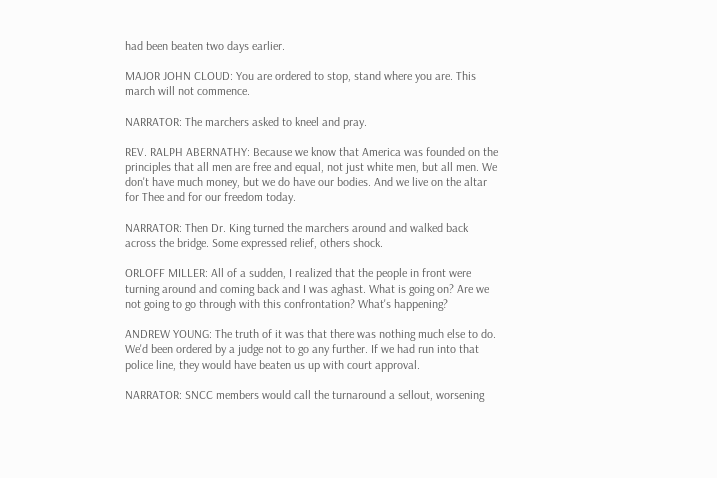had been beaten two days earlier.

MAJOR JOHN CLOUD: You are ordered to stop, stand where you are. This march will not commence.

NARRATOR: The marchers asked to kneel and pray.

REV. RALPH ABERNATHY: Because we know that America was founded on the principles that all men are free and equal, not just white men, but all men. We don't have much money, but we do have our bodies. And we live on the altar for Thee and for our freedom today.

NARRATOR: Then Dr. King turned the marchers around and walked back across the bridge. Some expressed relief, others shock.

ORLOFF MILLER: All of a sudden, I realized that the people in front were turning around and coming back and I was aghast. What is going on? Are we not going to go through with this confrontation? What's happening?

ANDREW YOUNG: The truth of it was that there was nothing much else to do. We'd been ordered by a judge not to go any further. If we had run into that police line, they would have beaten us up with court approval.

NARRATOR: SNCC members would call the turnaround a sellout, worsening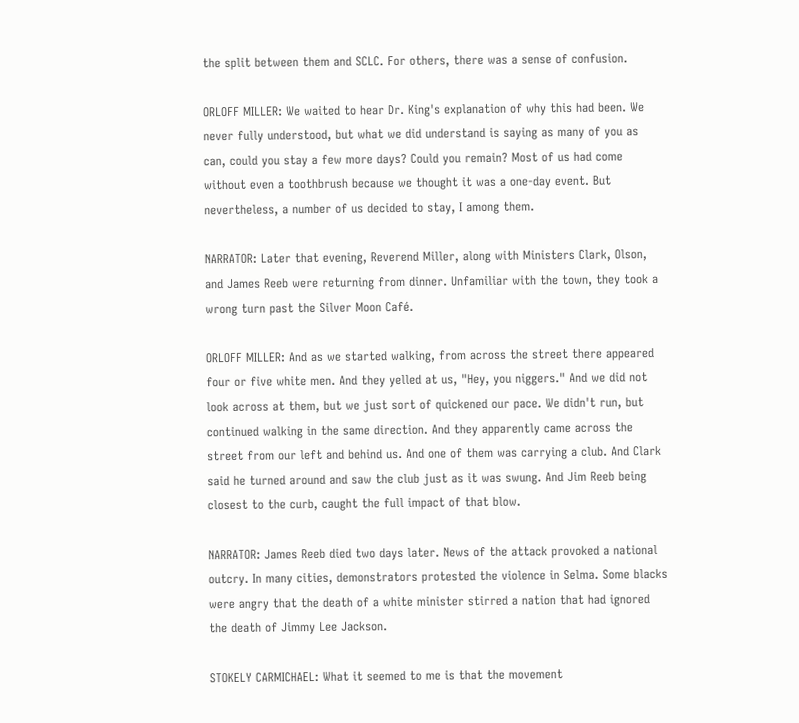the split between them and SCLC. For others, there was a sense of confusion.

ORLOFF MILLER: We waited to hear Dr. King's explanation of why this had been. We never fully understood, but what we did understand is saying as many of you as can, could you stay a few more days? Could you remain? Most of us had come without even a toothbrush because we thought it was a one-day event. But nevertheless, a number of us decided to stay, I among them.

NARRATOR: Later that evening, Reverend Miller, along with Ministers Clark, Olson, and James Reeb were returning from dinner. Unfamiliar with the town, they took a wrong turn past the Silver Moon Café.

ORLOFF MILLER: And as we started walking, from across the street there appeared four or five white men. And they yelled at us, "Hey, you niggers." And we did not look across at them, but we just sort of quickened our pace. We didn't run, but continued walking in the same direction. And they apparently came across the street from our left and behind us. And one of them was carrying a club. And Clark said he turned around and saw the club just as it was swung. And Jim Reeb being closest to the curb, caught the full impact of that blow.

NARRATOR: James Reeb died two days later. News of the attack provoked a national outcry. In many cities, demonstrators protested the violence in Selma. Some blacks were angry that the death of a white minister stirred a nation that had ignored the death of Jimmy Lee Jackson.

STOKELY CARMICHAEL: What it seemed to me is that the movement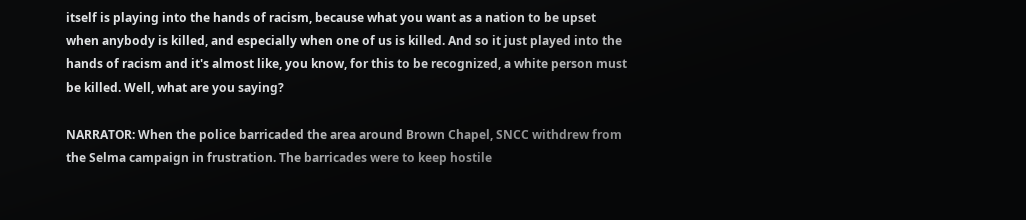itself is playing into the hands of racism, because what you want as a nation to be upset when anybody is killed, and especially when one of us is killed. And so it just played into the hands of racism and it's almost like, you know, for this to be recognized, a white person must be killed. Well, what are you saying?

NARRATOR: When the police barricaded the area around Brown Chapel, SNCC withdrew from the Selma campaign in frustration. The barricades were to keep hostile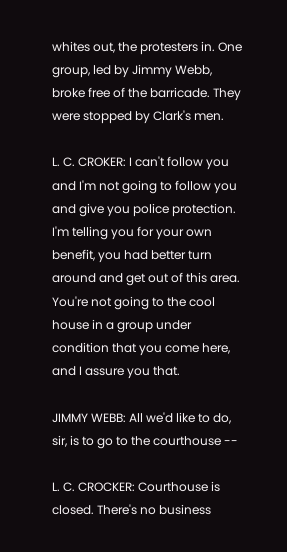whites out, the protesters in. One group, led by Jimmy Webb, broke free of the barricade. They were stopped by Clark's men.

L. C. CROKER: I can't follow you and I'm not going to follow you and give you police protection. I'm telling you for your own benefit, you had better turn around and get out of this area. You're not going to the cool house in a group under condition that you come here, and I assure you that.

JIMMY WEBB: All we'd like to do, sir, is to go to the courthouse --

L. C. CROCKER: Courthouse is closed. There's no business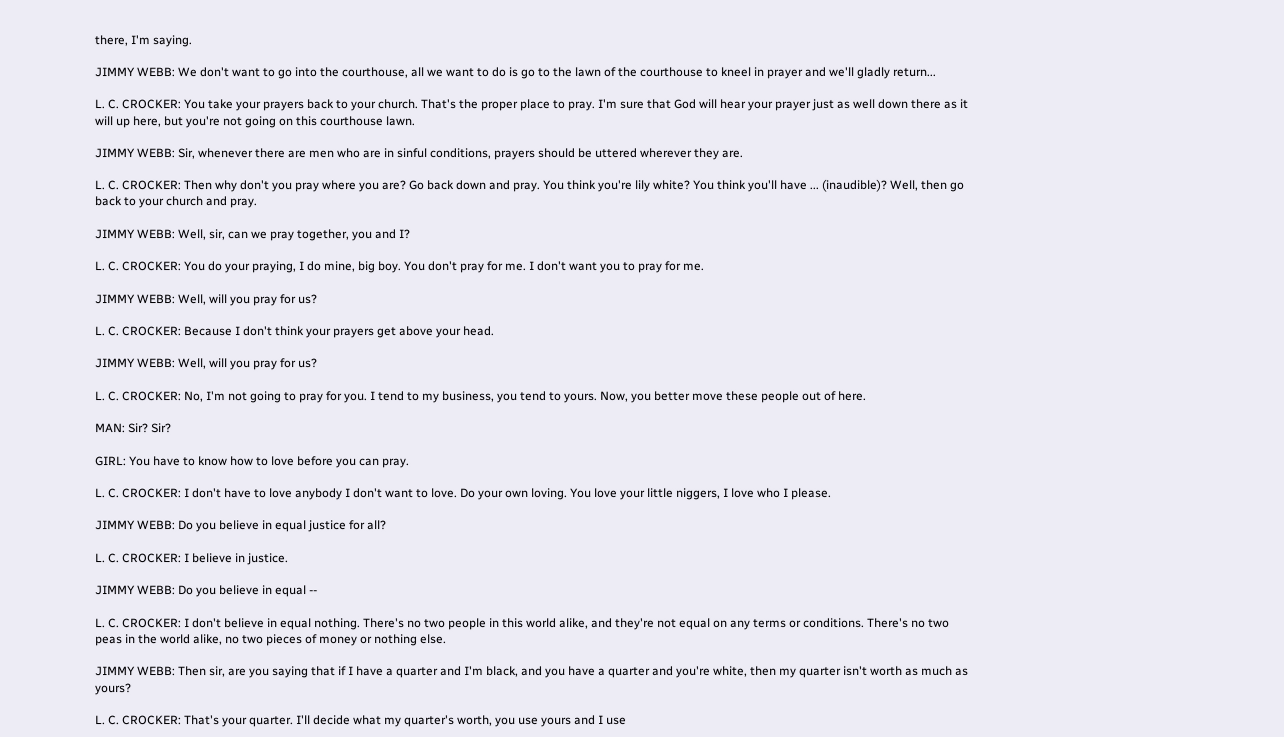there, I'm saying.

JIMMY WEBB: We don't want to go into the courthouse, all we want to do is go to the lawn of the courthouse to kneel in prayer and we'll gladly return...

L. C. CROCKER: You take your prayers back to your church. That's the proper place to pray. I'm sure that God will hear your prayer just as well down there as it will up here, but you're not going on this courthouse lawn.

JIMMY WEBB: Sir, whenever there are men who are in sinful conditions, prayers should be uttered wherever they are.

L. C. CROCKER: Then why don't you pray where you are? Go back down and pray. You think you're lily white? You think you'll have ... (inaudible)? Well, then go back to your church and pray.

JIMMY WEBB: Well, sir, can we pray together, you and I?

L. C. CROCKER: You do your praying, I do mine, big boy. You don't pray for me. I don't want you to pray for me.

JIMMY WEBB: Well, will you pray for us?

L. C. CROCKER: Because I don't think your prayers get above your head.

JIMMY WEBB: Well, will you pray for us?

L. C. CROCKER: No, I'm not going to pray for you. I tend to my business, you tend to yours. Now, you better move these people out of here.

MAN: Sir? Sir?

GIRL: You have to know how to love before you can pray.

L. C. CROCKER: I don't have to love anybody I don't want to love. Do your own loving. You love your little niggers, I love who I please.

JIMMY WEBB: Do you believe in equal justice for all?

L. C. CROCKER: I believe in justice.

JIMMY WEBB: Do you believe in equal --

L. C. CROCKER: I don't believe in equal nothing. There's no two people in this world alike, and they're not equal on any terms or conditions. There's no two peas in the world alike, no two pieces of money or nothing else.

JIMMY WEBB: Then sir, are you saying that if I have a quarter and I'm black, and you have a quarter and you're white, then my quarter isn't worth as much as yours?

L. C. CROCKER: That's your quarter. I'll decide what my quarter's worth, you use yours and I use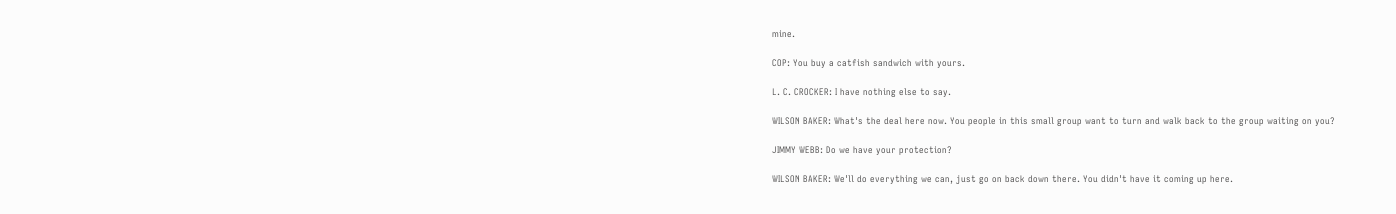mine.

COP: You buy a catfish sandwich with yours.

L. C. CROCKER: I have nothing else to say.

WILSON BAKER: What's the deal here now. You people in this small group want to turn and walk back to the group waiting on you?

JIMMY WEBB: Do we have your protection?

WILSON BAKER: We'll do everything we can, just go on back down there. You didn't have it coming up here.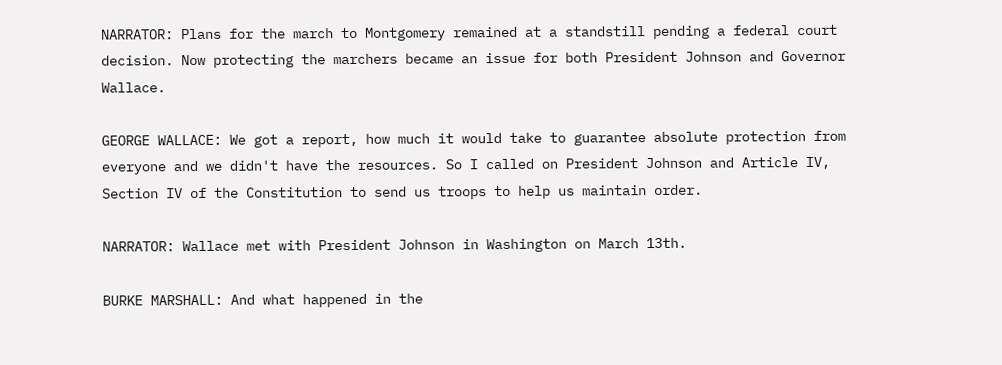NARRATOR: Plans for the march to Montgomery remained at a standstill pending a federal court decision. Now protecting the marchers became an issue for both President Johnson and Governor Wallace.

GEORGE WALLACE: We got a report, how much it would take to guarantee absolute protection from everyone and we didn't have the resources. So I called on President Johnson and Article IV, Section IV of the Constitution to send us troops to help us maintain order.

NARRATOR: Wallace met with President Johnson in Washington on March 13th.

BURKE MARSHALL: And what happened in the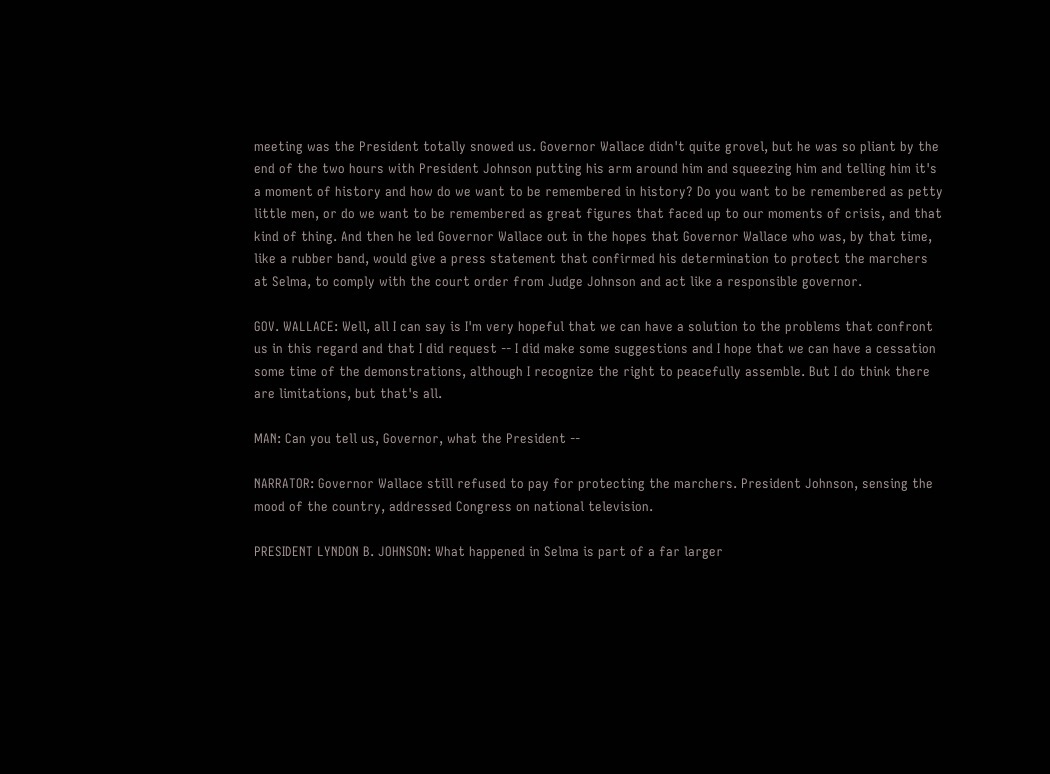meeting was the President totally snowed us. Governor Wallace didn't quite grovel, but he was so pliant by the end of the two hours with President Johnson putting his arm around him and squeezing him and telling him it's a moment of history and how do we want to be remembered in history? Do you want to be remembered as petty little men, or do we want to be remembered as great figures that faced up to our moments of crisis, and that kind of thing. And then he led Governor Wallace out in the hopes that Governor Wallace who was, by that time, like a rubber band, would give a press statement that confirmed his determination to protect the marchers at Selma, to comply with the court order from Judge Johnson and act like a responsible governor.

GOV. WALLACE: Well, all I can say is I'm very hopeful that we can have a solution to the problems that confront us in this regard and that I did request -- I did make some suggestions and I hope that we can have a cessation some time of the demonstrations, although I recognize the right to peacefully assemble. But I do think there are limitations, but that's all.

MAN: Can you tell us, Governor, what the President --

NARRATOR: Governor Wallace still refused to pay for protecting the marchers. President Johnson, sensing the mood of the country, addressed Congress on national television.

PRESIDENT LYNDON B. JOHNSON: What happened in Selma is part of a far larger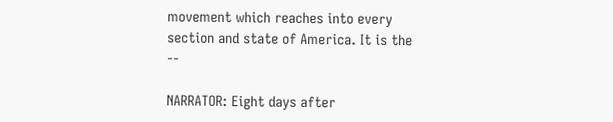movement which reaches into every section and state of America. It is the --

NARRATOR: Eight days after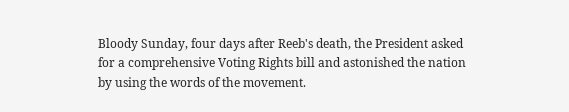Bloody Sunday, four days after Reeb's death, the President asked for a comprehensive Voting Rights bill and astonished the nation by using the words of the movement.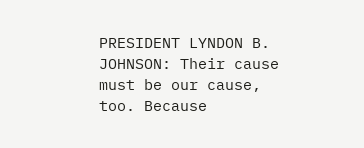PRESIDENT LYNDON B. JOHNSON: Their cause must be our cause, too. Because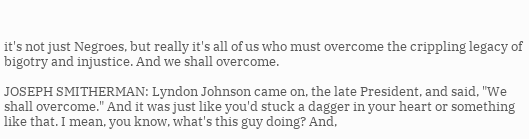it's not just Negroes, but really it's all of us who must overcome the crippling legacy of bigotry and injustice. And we shall overcome.

JOSEPH SMITHERMAN: Lyndon Johnson came on, the late President, and said, "We shall overcome." And it was just like you'd stuck a dagger in your heart or something like that. I mean, you know, what's this guy doing? And,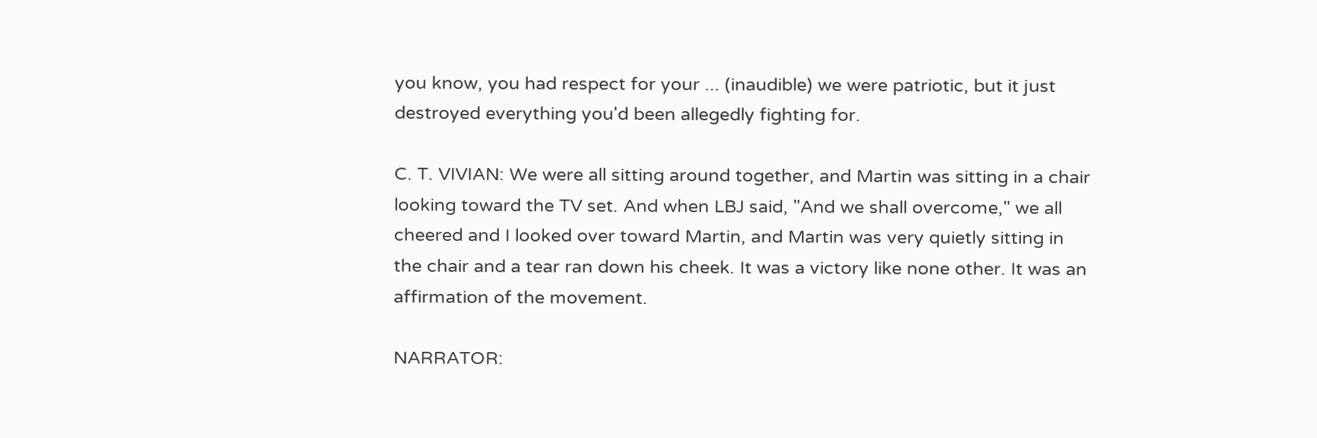you know, you had respect for your ... (inaudible) we were patriotic, but it just destroyed everything you'd been allegedly fighting for.

C. T. VIVIAN: We were all sitting around together, and Martin was sitting in a chair looking toward the TV set. And when LBJ said, "And we shall overcome," we all cheered and I looked over toward Martin, and Martin was very quietly sitting in the chair and a tear ran down his cheek. It was a victory like none other. It was an affirmation of the movement.

NARRATOR: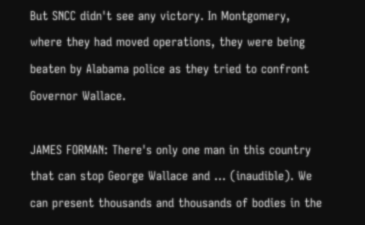But SNCC didn't see any victory. In Montgomery, where they had moved operations, they were being beaten by Alabama police as they tried to confront Governor Wallace.

JAMES FORMAN: There's only one man in this country that can stop George Wallace and ... (inaudible). We can present thousands and thousands of bodies in the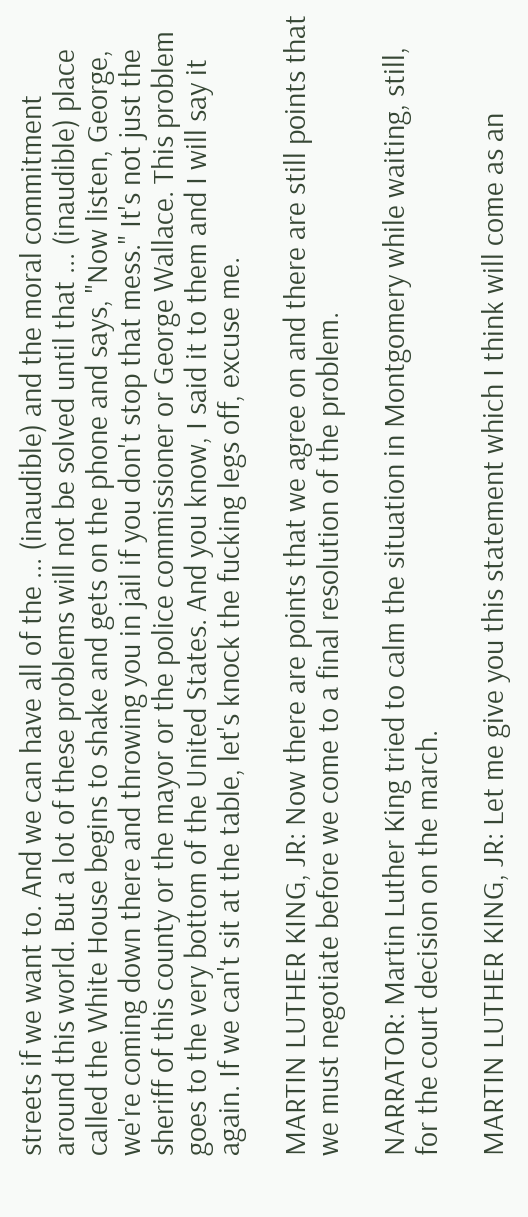streets if we want to. And we can have all of the ... (inaudible) and the moral commitment around this world. But a lot of these problems will not be solved until that ... (inaudible) place called the White House begins to shake and gets on the phone and says, "Now listen, George, we're coming down there and throwing you in jail if you don't stop that mess." It's not just the sheriff of this county or the mayor or the police commissioner or George Wallace. This problem goes to the very bottom of the United States. And you know, I said it to them and I will say it again. If we can't sit at the table, let's knock the fucking legs off, excuse me.

MARTIN LUTHER KING, JR: Now there are points that we agree on and there are still points that we must negotiate before we come to a final resolution of the problem.

NARRATOR: Martin Luther King tried to calm the situation in Montgomery while waiting, still, for the court decision on the march.

MARTIN LUTHER KING, JR: Let me give you this statement which I think will come as an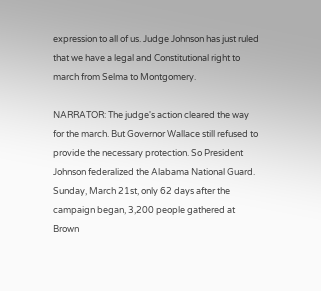expression to all of us. Judge Johnson has just ruled that we have a legal and Constitutional right to march from Selma to Montgomery.

NARRATOR: The judge's action cleared the way for the march. But Governor Wallace still refused to provide the necessary protection. So President Johnson federalized the Alabama National Guard. Sunday, March 21st, only 62 days after the campaign began, 3,200 people gathered at Brown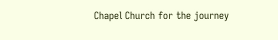Chapel Church for the journey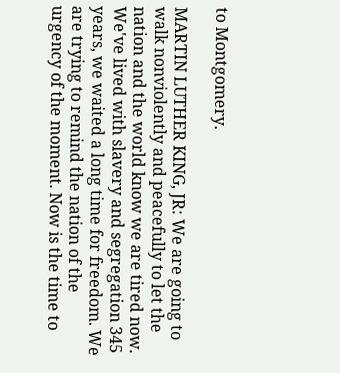to Montgomery.

MARTIN LUTHER KING, JR: We are going to walk nonviolently and peacefully to let the nation and the world know we are tired now. We've lived with slavery and segregation 345 years, we waited a long time for freedom. We are trying to remind the nation of the urgency of the moment. Now is the time to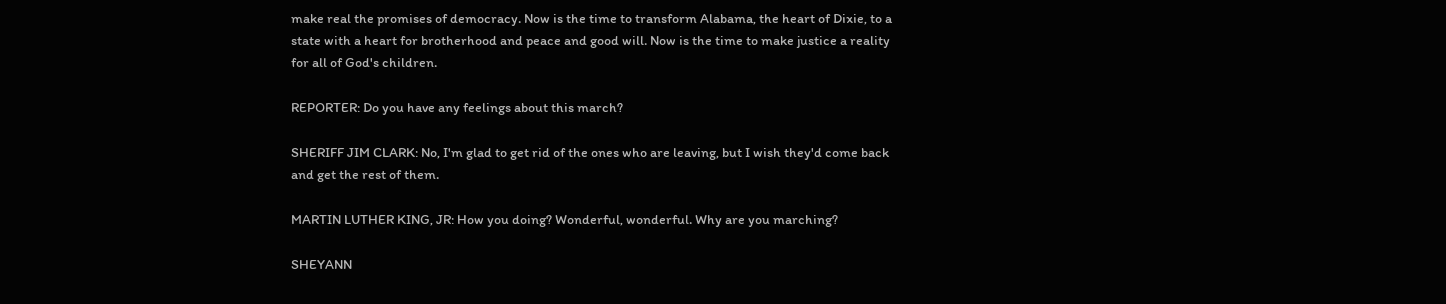make real the promises of democracy. Now is the time to transform Alabama, the heart of Dixie, to a state with a heart for brotherhood and peace and good will. Now is the time to make justice a reality for all of God's children.

REPORTER: Do you have any feelings about this march?

SHERIFF JIM CLARK: No, I'm glad to get rid of the ones who are leaving, but I wish they'd come back and get the rest of them.

MARTIN LUTHER KING, JR: How you doing? Wonderful, wonderful. Why are you marching?

SHEYANN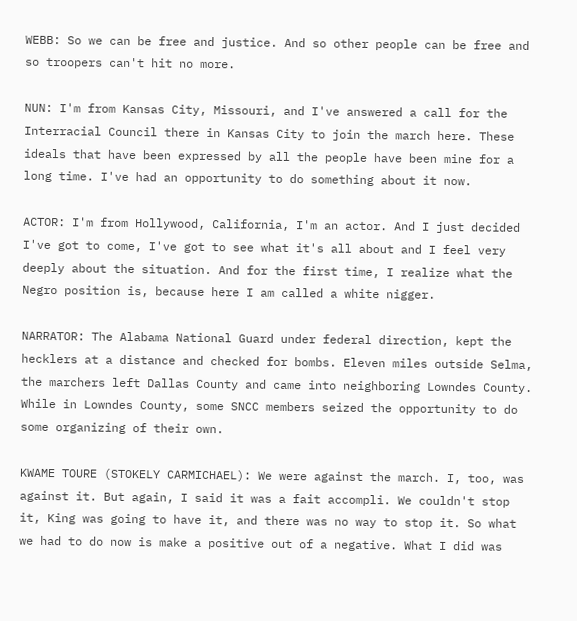WEBB: So we can be free and justice. And so other people can be free and so troopers can't hit no more.

NUN: I'm from Kansas City, Missouri, and I've answered a call for the Interracial Council there in Kansas City to join the march here. These ideals that have been expressed by all the people have been mine for a long time. I've had an opportunity to do something about it now.

ACTOR: I'm from Hollywood, California, I'm an actor. And I just decided I've got to come, I've got to see what it's all about and I feel very deeply about the situation. And for the first time, I realize what the Negro position is, because here I am called a white nigger.

NARRATOR: The Alabama National Guard under federal direction, kept the hecklers at a distance and checked for bombs. Eleven miles outside Selma, the marchers left Dallas County and came into neighboring Lowndes County. While in Lowndes County, some SNCC members seized the opportunity to do some organizing of their own.

KWAME TOURE (STOKELY CARMICHAEL): We were against the march. I, too, was against it. But again, I said it was a fait accompli. We couldn't stop it, King was going to have it, and there was no way to stop it. So what we had to do now is make a positive out of a negative. What I did was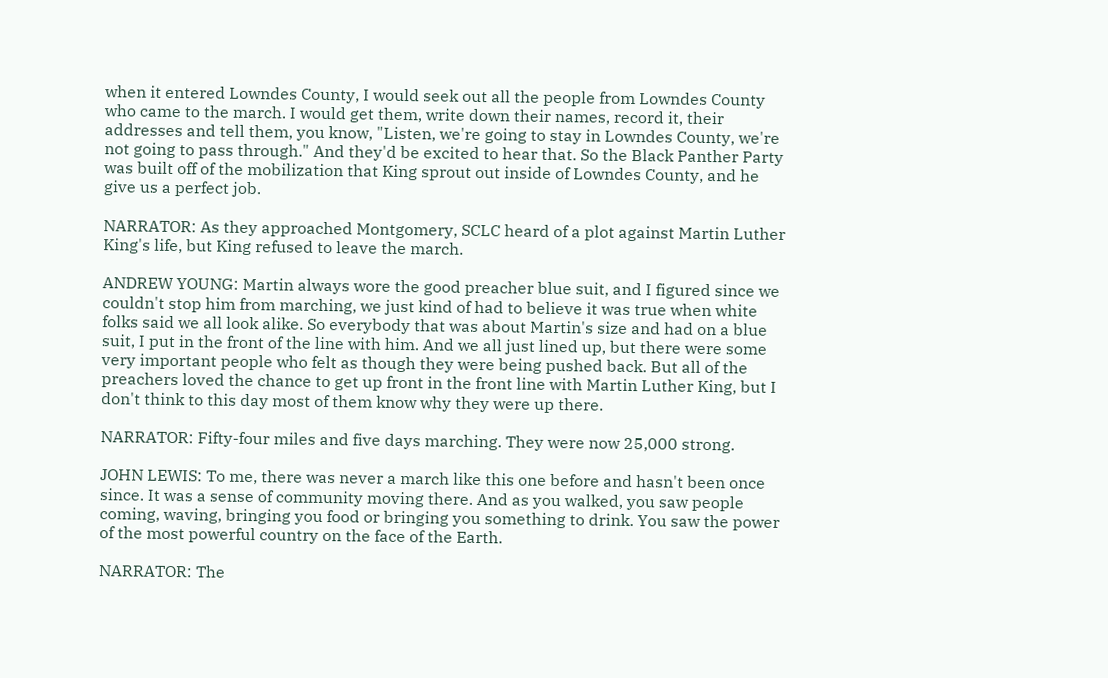when it entered Lowndes County, I would seek out all the people from Lowndes County who came to the march. I would get them, write down their names, record it, their addresses and tell them, you know, "Listen, we're going to stay in Lowndes County, we're not going to pass through." And they'd be excited to hear that. So the Black Panther Party was built off of the mobilization that King sprout out inside of Lowndes County, and he give us a perfect job.

NARRATOR: As they approached Montgomery, SCLC heard of a plot against Martin Luther King's life, but King refused to leave the march.

ANDREW YOUNG: Martin always wore the good preacher blue suit, and I figured since we couldn't stop him from marching, we just kind of had to believe it was true when white folks said we all look alike. So everybody that was about Martin's size and had on a blue suit, I put in the front of the line with him. And we all just lined up, but there were some very important people who felt as though they were being pushed back. But all of the preachers loved the chance to get up front in the front line with Martin Luther King, but I don't think to this day most of them know why they were up there.

NARRATOR: Fifty-four miles and five days marching. They were now 25,000 strong.

JOHN LEWIS: To me, there was never a march like this one before and hasn't been once since. It was a sense of community moving there. And as you walked, you saw people coming, waving, bringing you food or bringing you something to drink. You saw the power of the most powerful country on the face of the Earth.

NARRATOR: The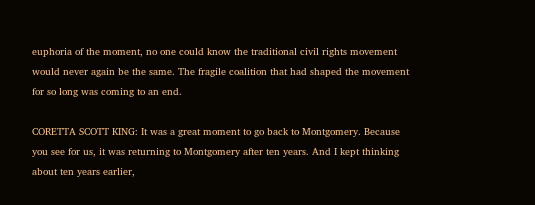euphoria of the moment, no one could know the traditional civil rights movement would never again be the same. The fragile coalition that had shaped the movement for so long was coming to an end.

CORETTA SCOTT KING: It was a great moment to go back to Montgomery. Because you see for us, it was returning to Montgomery after ten years. And I kept thinking about ten years earlier,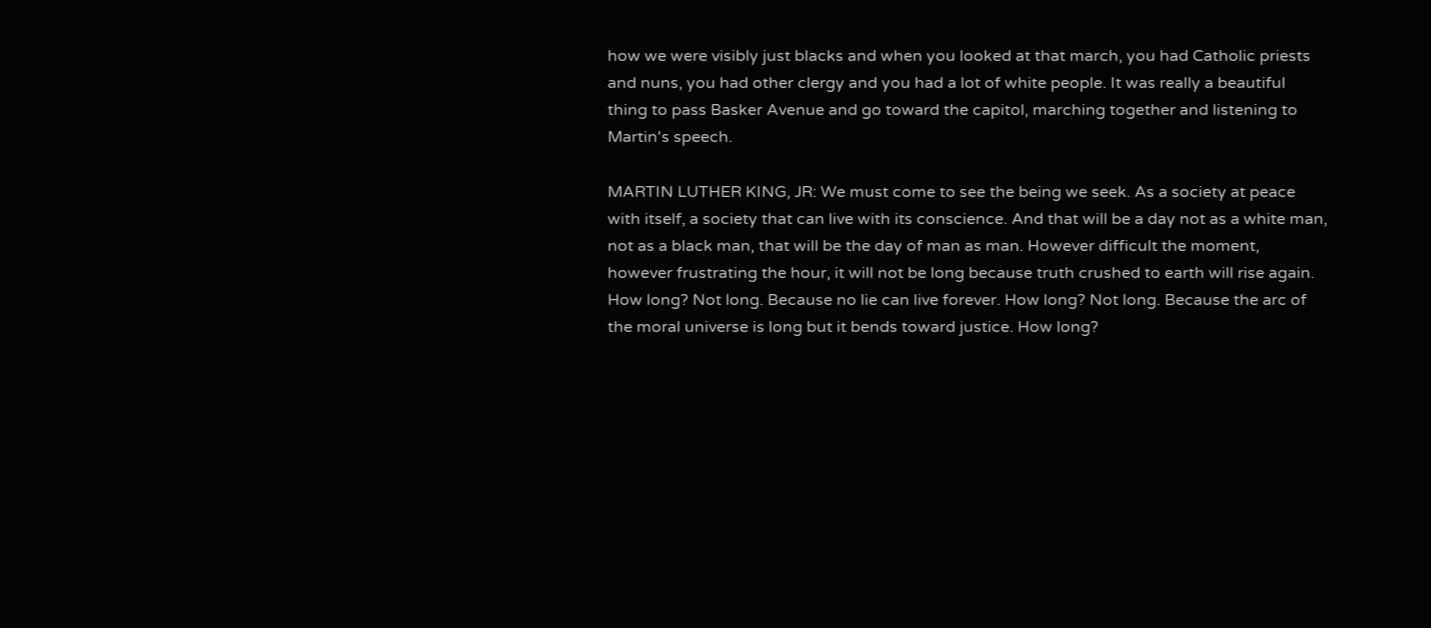how we were visibly just blacks and when you looked at that march, you had Catholic priests and nuns, you had other clergy and you had a lot of white people. It was really a beautiful thing to pass Basker Avenue and go toward the capitol, marching together and listening to Martin's speech.

MARTIN LUTHER KING, JR: We must come to see the being we seek. As a society at peace with itself, a society that can live with its conscience. And that will be a day not as a white man, not as a black man, that will be the day of man as man. However difficult the moment, however frustrating the hour, it will not be long because truth crushed to earth will rise again. How long? Not long. Because no lie can live forever. How long? Not long. Because the arc of the moral universe is long but it bends toward justice. How long?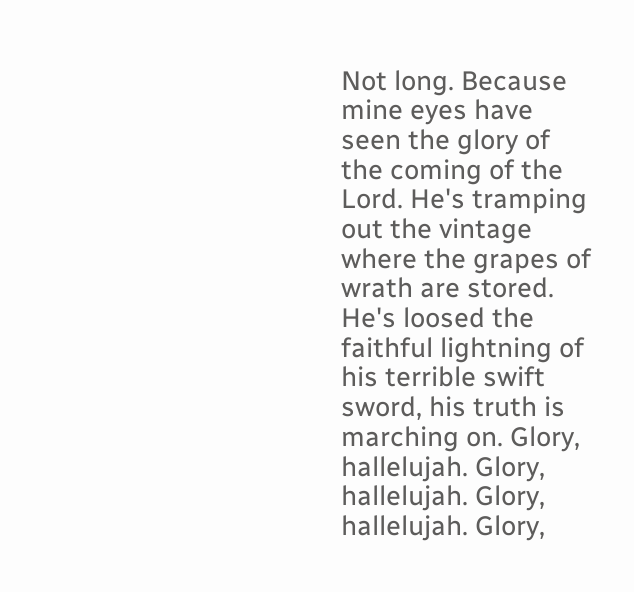Not long. Because mine eyes have seen the glory of the coming of the Lord. He's tramping out the vintage where the grapes of wrath are stored. He's loosed the faithful lightning of his terrible swift sword, his truth is marching on. Glory, hallelujah. Glory, hallelujah. Glory, hallelujah. Glory,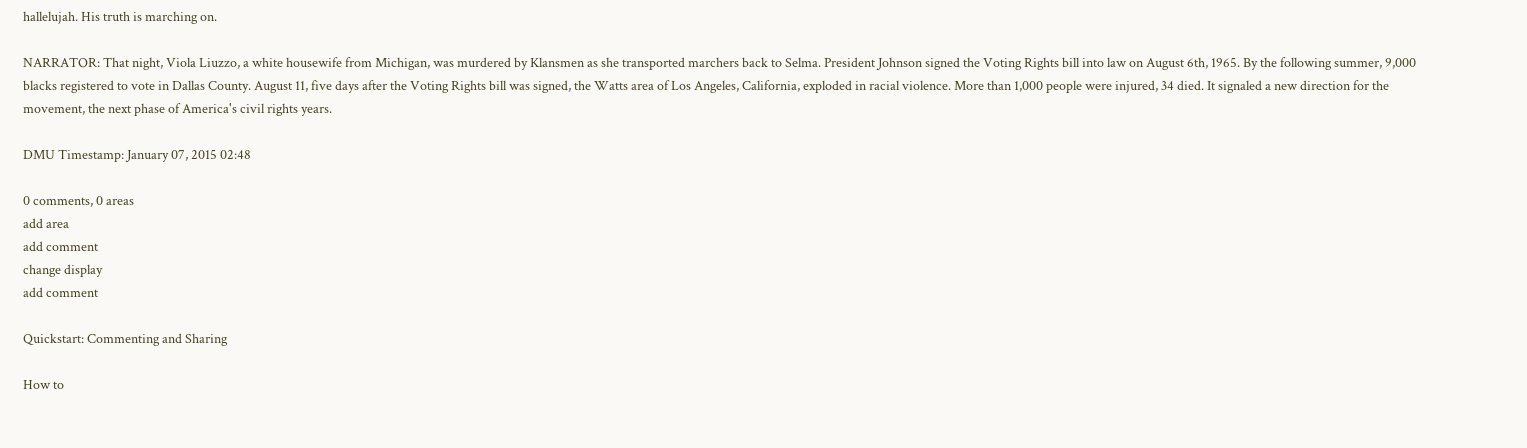hallelujah. His truth is marching on.

NARRATOR: That night, Viola Liuzzo, a white housewife from Michigan, was murdered by Klansmen as she transported marchers back to Selma. President Johnson signed the Voting Rights bill into law on August 6th, 1965. By the following summer, 9,000 blacks registered to vote in Dallas County. August 11, five days after the Voting Rights bill was signed, the Watts area of Los Angeles, California, exploded in racial violence. More than 1,000 people were injured, 34 died. It signaled a new direction for the movement, the next phase of America's civil rights years.

DMU Timestamp: January 07, 2015 02:48

0 comments, 0 areas
add area
add comment
change display
add comment

Quickstart: Commenting and Sharing

How to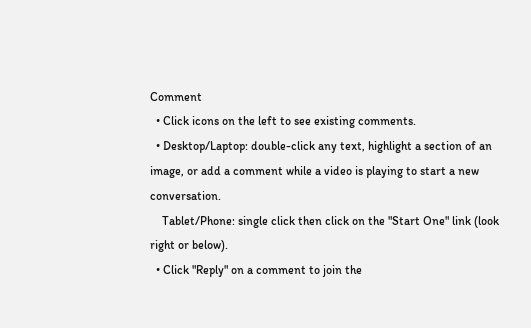Comment
  • Click icons on the left to see existing comments.
  • Desktop/Laptop: double-click any text, highlight a section of an image, or add a comment while a video is playing to start a new conversation.
    Tablet/Phone: single click then click on the "Start One" link (look right or below).
  • Click "Reply" on a comment to join the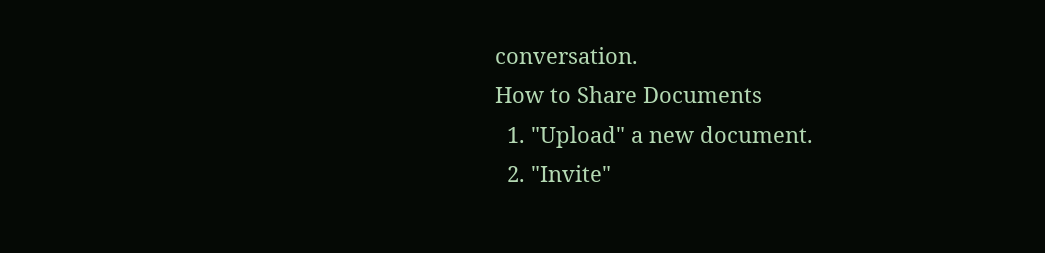conversation.
How to Share Documents
  1. "Upload" a new document.
  2. "Invite"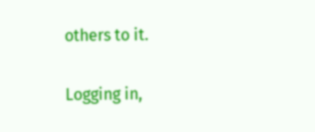others to it.

Logging in,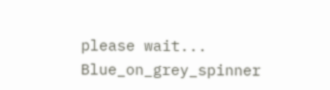please wait... Blue_on_grey_spinner